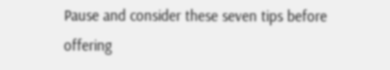Pause and consider these seven tips before offering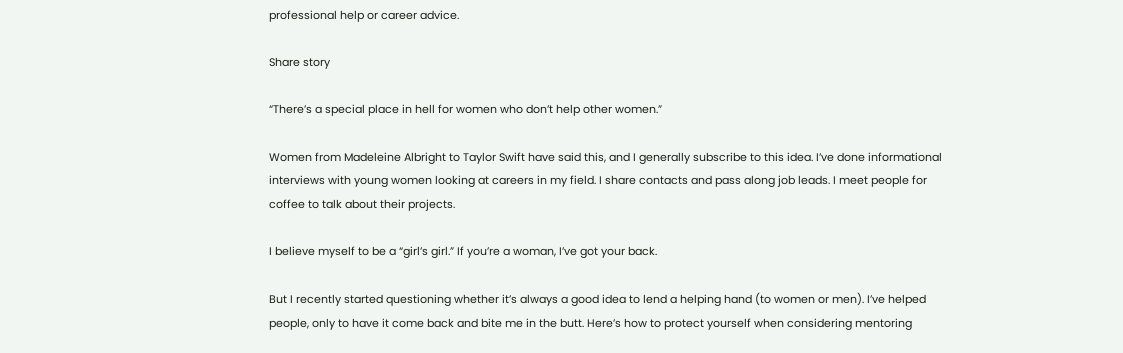professional help or career advice.

Share story

“There’s a special place in hell for women who don’t help other women.”

Women from Madeleine Albright to Taylor Swift have said this, and I generally subscribe to this idea. I’ve done informational interviews with young women looking at careers in my field. I share contacts and pass along job leads. I meet people for coffee to talk about their projects.

I believe myself to be a “girl’s girl.” If you’re a woman, I’ve got your back.

But I recently started questioning whether it’s always a good idea to lend a helping hand (to women or men). I’ve helped people, only to have it come back and bite me in the butt. Here’s how to protect yourself when considering mentoring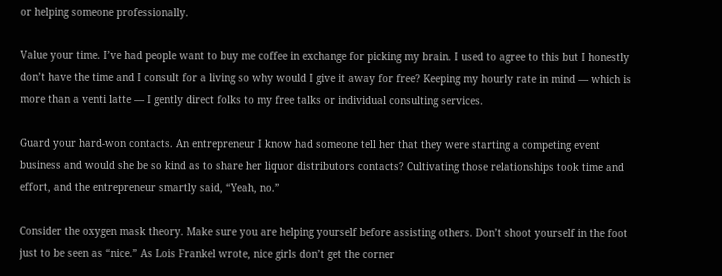or helping someone professionally.

Value your time. I’ve had people want to buy me coffee in exchange for picking my brain. I used to agree to this but I honestly don’t have the time and I consult for a living so why would I give it away for free? Keeping my hourly rate in mind — which is more than a venti latte — I gently direct folks to my free talks or individual consulting services.

Guard your hard-won contacts. An entrepreneur I know had someone tell her that they were starting a competing event business and would she be so kind as to share her liquor distributors contacts? Cultivating those relationships took time and effort, and the entrepreneur smartly said, “Yeah, no.”

Consider the oxygen mask theory. Make sure you are helping yourself before assisting others. Don’t shoot yourself in the foot just to be seen as “nice.” As Lois Frankel wrote, nice girls don’t get the corner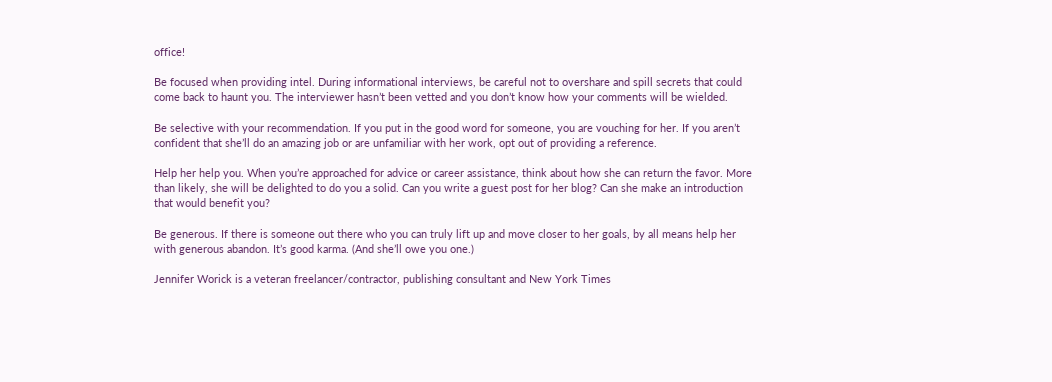office!

Be focused when providing intel. During informational interviews, be careful not to overshare and spill secrets that could come back to haunt you. The interviewer hasn’t been vetted and you don’t know how your comments will be wielded.

Be selective with your recommendation. If you put in the good word for someone, you are vouching for her. If you aren’t confident that she’ll do an amazing job or are unfamiliar with her work, opt out of providing a reference.

Help her help you. When you’re approached for advice or career assistance, think about how she can return the favor. More than likely, she will be delighted to do you a solid. Can you write a guest post for her blog? Can she make an introduction that would benefit you?

Be generous. If there is someone out there who you can truly lift up and move closer to her goals, by all means help her with generous abandon. It’s good karma. (And she’ll owe you one.)

Jennifer Worick is a veteran freelancer/contractor, publishing consultant and New York Times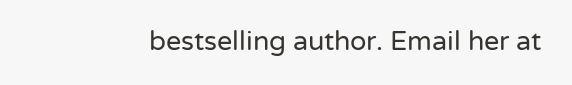bestselling author. Email her at